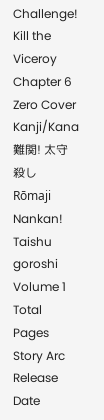Challenge! Kill the Viceroy
Chapter 6 Zero Cover
Kanji/Kana 難関! 太守殺し
Rōmaji Nankan! Taishu goroshi
Volume 1
Total Pages
Story Arc
Release Date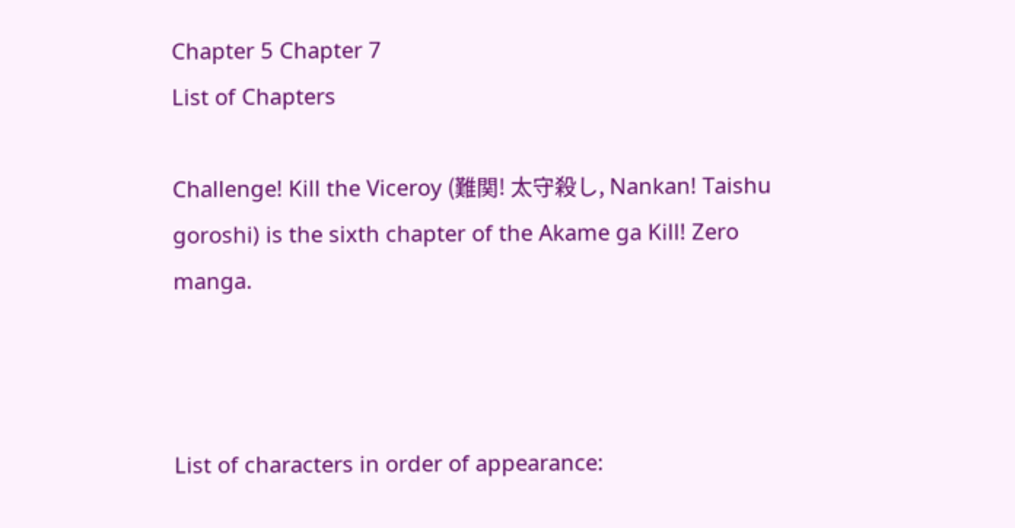Chapter 5 Chapter 7
List of Chapters

Challenge! Kill the Viceroy (難関! 太守殺し, Nankan! Taishu goroshi) is the sixth chapter of the Akame ga Kill! Zero manga.



List of characters in order of appearance: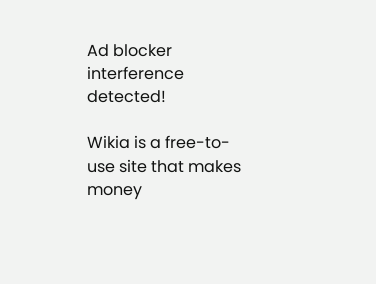Ad blocker interference detected!

Wikia is a free-to-use site that makes money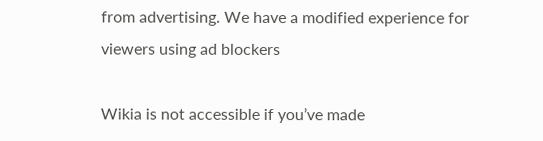from advertising. We have a modified experience for viewers using ad blockers

Wikia is not accessible if you’ve made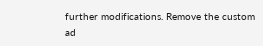further modifications. Remove the custom ad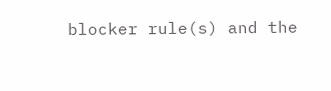blocker rule(s) and the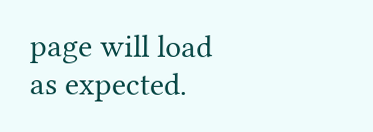page will load as expected.